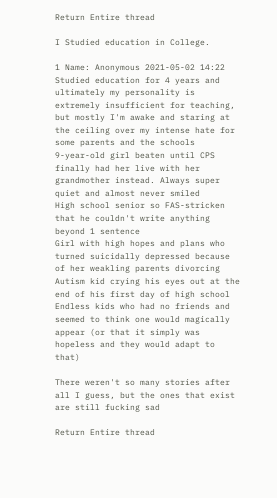Return Entire thread

I Studied education in College.

1 Name: Anonymous 2021-05-02 14:22
Studied education for 4 years and ultimately my personality is extremely insufficient for teaching, but mostly I'm awake and staring at the ceiling over my intense hate for some parents and the schools
9-year-old girl beaten until CPS finally had her live with her grandmother instead. Always super quiet and almost never smiled
High school senior so FAS-stricken that he couldn't write anything beyond 1 sentence
Girl with high hopes and plans who turned suicidally depressed because of her weakling parents divorcing
Autism kid crying his eyes out at the end of his first day of high school
Endless kids who had no friends and seemed to think one would magically appear (or that it simply was hopeless and they would adapt to that)

There weren't so many stories after all I guess, but the ones that exist are still fucking sad

Return Entire thread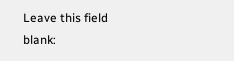Leave this field blank: